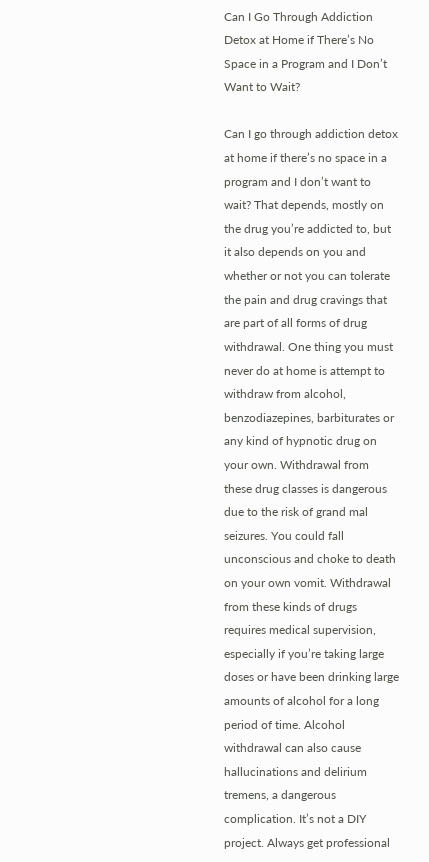Can I Go Through Addiction Detox at Home if There’s No Space in a Program and I Don’t Want to Wait?

Can I go through addiction detox at home if there’s no space in a program and I don’t want to wait? That depends, mostly on the drug you’re addicted to, but it also depends on you and whether or not you can tolerate the pain and drug cravings that are part of all forms of drug withdrawal. One thing you must never do at home is attempt to withdraw from alcohol, benzodiazepines, barbiturates or any kind of hypnotic drug on your own. Withdrawal from these drug classes is dangerous due to the risk of grand mal seizures. You could fall unconscious and choke to death on your own vomit. Withdrawal from these kinds of drugs requires medical supervision, especially if you’re taking large doses or have been drinking large amounts of alcohol for a long period of time. Alcohol withdrawal can also cause hallucinations and delirium tremens, a dangerous complication. It’s not a DIY project. Always get professional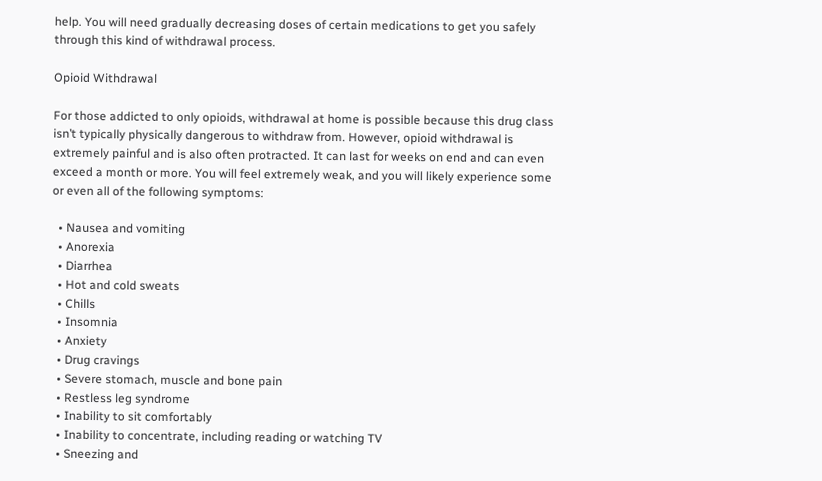help. You will need gradually decreasing doses of certain medications to get you safely through this kind of withdrawal process.

Opioid Withdrawal

For those addicted to only opioids, withdrawal at home is possible because this drug class isn’t typically physically dangerous to withdraw from. However, opioid withdrawal is extremely painful and is also often protracted. It can last for weeks on end and can even exceed a month or more. You will feel extremely weak, and you will likely experience some or even all of the following symptoms:

  • Nausea and vomiting
  • Anorexia
  • Diarrhea
  • Hot and cold sweats
  • Chills
  • Insomnia
  • Anxiety
  • Drug cravings
  • Severe stomach, muscle and bone pain
  • Restless leg syndrome
  • Inability to sit comfortably
  • Inability to concentrate, including reading or watching TV
  • Sneezing and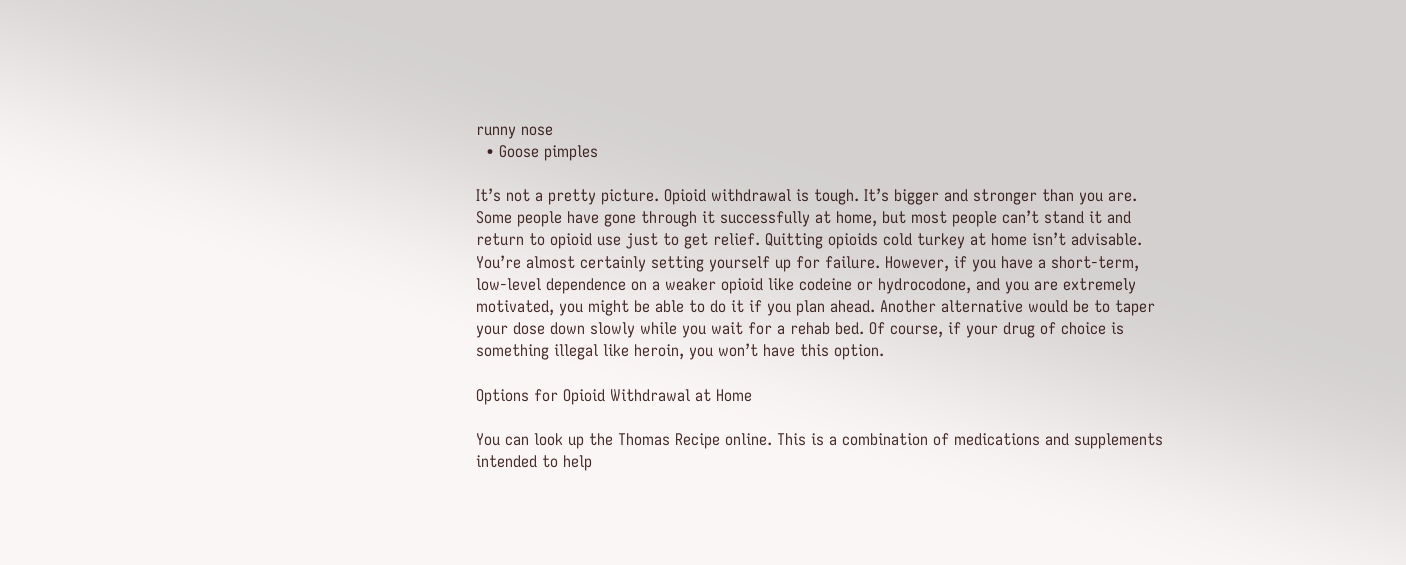runny nose
  • Goose pimples

It’s not a pretty picture. Opioid withdrawal is tough. It’s bigger and stronger than you are. Some people have gone through it successfully at home, but most people can’t stand it and return to opioid use just to get relief. Quitting opioids cold turkey at home isn’t advisable. You’re almost certainly setting yourself up for failure. However, if you have a short-term, low-level dependence on a weaker opioid like codeine or hydrocodone, and you are extremely motivated, you might be able to do it if you plan ahead. Another alternative would be to taper your dose down slowly while you wait for a rehab bed. Of course, if your drug of choice is something illegal like heroin, you won’t have this option.

Options for Opioid Withdrawal at Home

You can look up the Thomas Recipe online. This is a combination of medications and supplements intended to help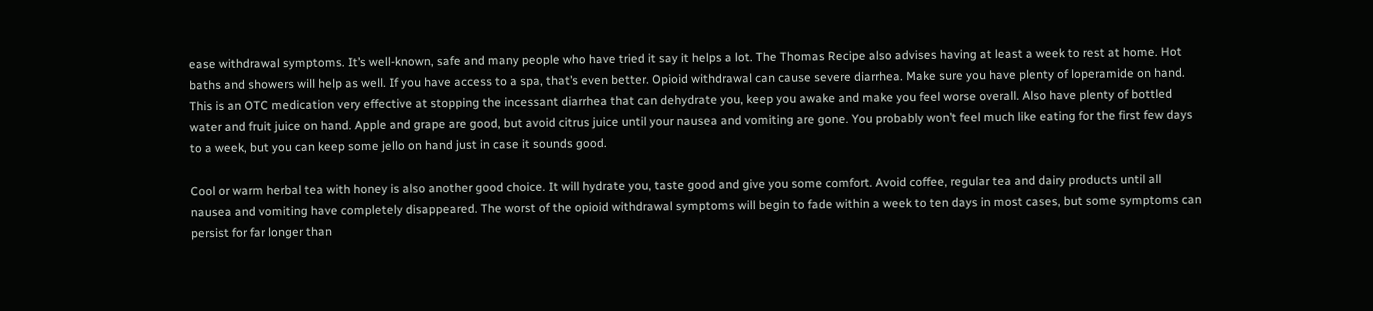ease withdrawal symptoms. It’s well-known, safe and many people who have tried it say it helps a lot. The Thomas Recipe also advises having at least a week to rest at home. Hot baths and showers will help as well. If you have access to a spa, that’s even better. Opioid withdrawal can cause severe diarrhea. Make sure you have plenty of loperamide on hand. This is an OTC medication very effective at stopping the incessant diarrhea that can dehydrate you, keep you awake and make you feel worse overall. Also have plenty of bottled water and fruit juice on hand. Apple and grape are good, but avoid citrus juice until your nausea and vomiting are gone. You probably won’t feel much like eating for the first few days to a week, but you can keep some jello on hand just in case it sounds good.

Cool or warm herbal tea with honey is also another good choice. It will hydrate you, taste good and give you some comfort. Avoid coffee, regular tea and dairy products until all nausea and vomiting have completely disappeared. The worst of the opioid withdrawal symptoms will begin to fade within a week to ten days in most cases, but some symptoms can persist for far longer than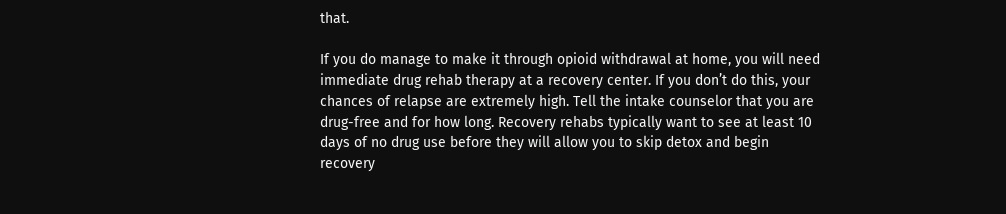that.

If you do manage to make it through opioid withdrawal at home, you will need immediate drug rehab therapy at a recovery center. If you don’t do this, your chances of relapse are extremely high. Tell the intake counselor that you are drug-free and for how long. Recovery rehabs typically want to see at least 10 days of no drug use before they will allow you to skip detox and begin recovery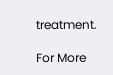treatment.

For More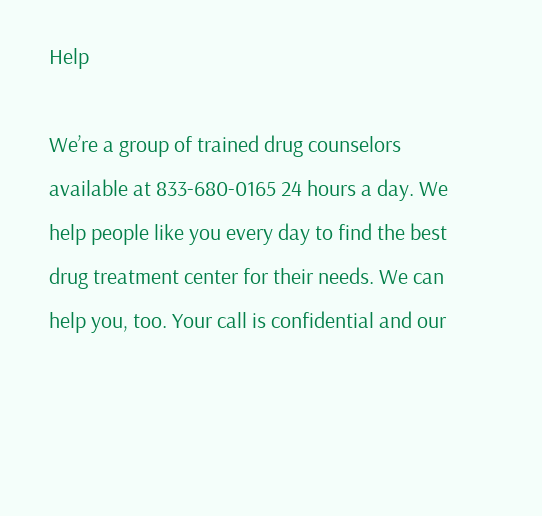Help

We’re a group of trained drug counselors available at 833-680-0165 24 hours a day. We help people like you every day to find the best drug treatment center for their needs. We can help you, too. Your call is confidential and our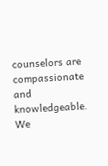counselors are compassionate and knowledgeable. We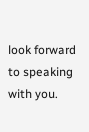look forward to speaking with you.